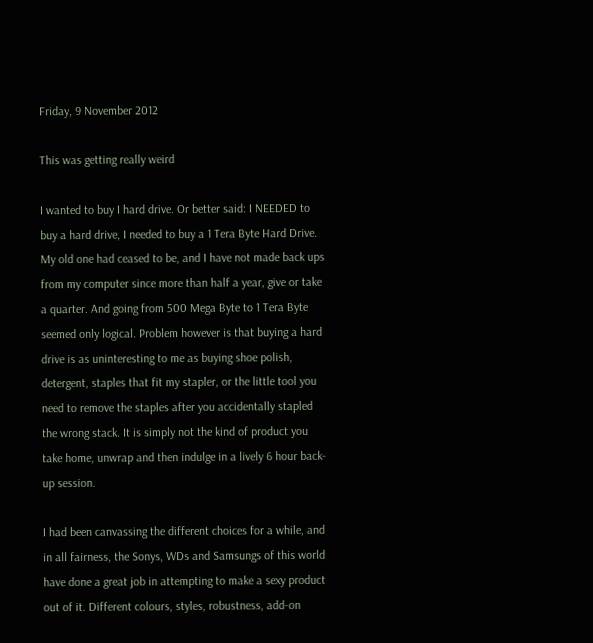Friday, 9 November 2012

This was getting really weird

I wanted to buy I hard drive. Or better said: I NEEDED to buy a hard drive, I needed to buy a 1 Tera Byte Hard Drive. My old one had ceased to be, and I have not made back ups from my computer since more than half a year, give or take a quarter. And going from 500 Mega Byte to 1 Tera Byte seemed only logical. Problem however is that buying a hard drive is as uninteresting to me as buying shoe polish, detergent, staples that fit my stapler, or the little tool you need to remove the staples after you accidentally stapled the wrong stack. It is simply not the kind of product you take home, unwrap and then indulge in a lively 6 hour back-up session.

I had been canvassing the different choices for a while, and in all fairness, the Sonys, WDs and Samsungs of this world have done a great job in attempting to make a sexy product out of it. Different colours, styles, robustness, add-on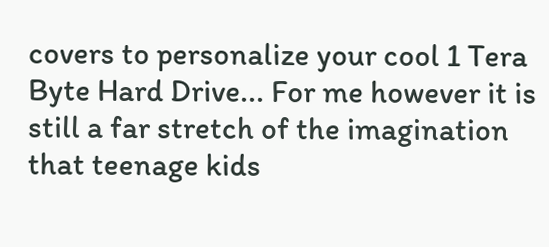covers to personalize your cool 1 Tera Byte Hard Drive... For me however it is still a far stretch of the imagination that teenage kids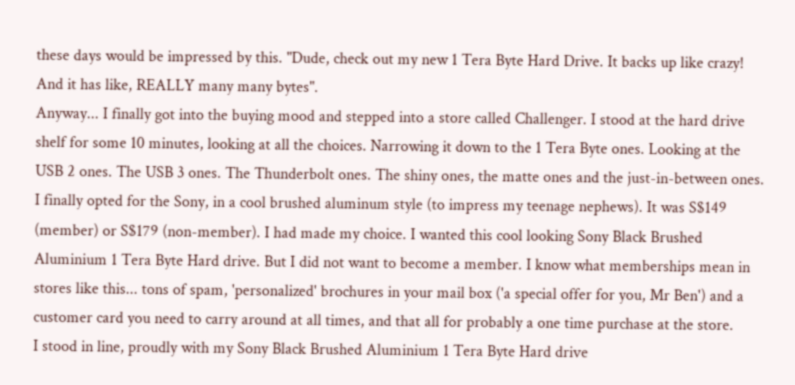these days would be impressed by this. "Dude, check out my new 1 Tera Byte Hard Drive. It backs up like crazy! And it has like, REALLY many many bytes".
Anyway... I finally got into the buying mood and stepped into a store called Challenger. I stood at the hard drive shelf for some 10 minutes, looking at all the choices. Narrowing it down to the 1 Tera Byte ones. Looking at the USB 2 ones. The USB 3 ones. The Thunderbolt ones. The shiny ones, the matte ones and the just-in-between ones. I finally opted for the Sony, in a cool brushed aluminum style (to impress my teenage nephews). It was S$149 (member) or S$179 (non-member). I had made my choice. I wanted this cool looking Sony Black Brushed Aluminium 1 Tera Byte Hard drive. But I did not want to become a member. I know what memberships mean in stores like this... tons of spam, 'personalized' brochures in your mail box ('a special offer for you, Mr Ben') and a customer card you need to carry around at all times, and that all for probably a one time purchase at the store.
I stood in line, proudly with my Sony Black Brushed Aluminium 1 Tera Byte Hard drive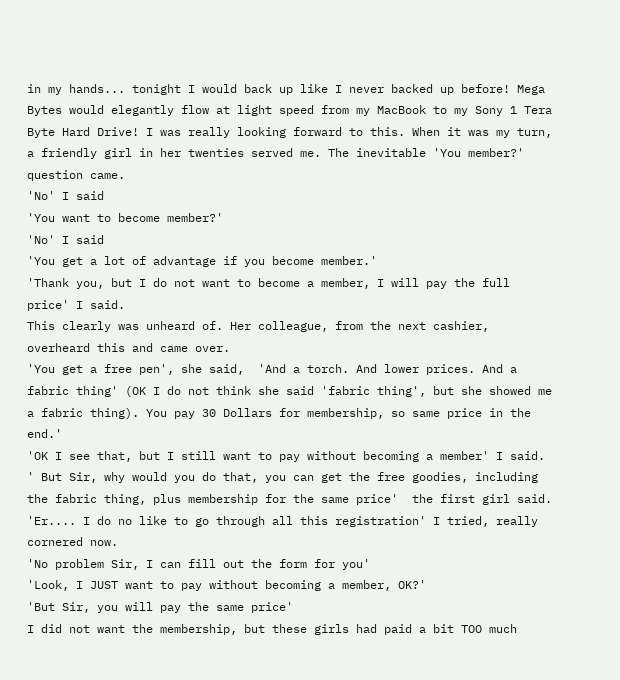in my hands... tonight I would back up like I never backed up before! Mega Bytes would elegantly flow at light speed from my MacBook to my Sony 1 Tera Byte Hard Drive! I was really looking forward to this. When it was my turn, a friendly girl in her twenties served me. The inevitable 'You member?' question came.
'No' I said
'You want to become member?'
'No' I said
'You get a lot of advantage if you become member.'
'Thank you, but I do not want to become a member, I will pay the full price' I said.
This clearly was unheard of. Her colleague, from the next cashier, overheard this and came over.
'You get a free pen', she said,  'And a torch. And lower prices. And a fabric thing' (OK I do not think she said 'fabric thing', but she showed me a fabric thing). You pay 30 Dollars for membership, so same price in the end.'
'OK I see that, but I still want to pay without becoming a member' I said.
' But Sir, why would you do that, you can get the free goodies, including the fabric thing, plus membership for the same price'  the first girl said.
'Er.... I do no like to go through all this registration' I tried, really cornered now.
'No problem Sir, I can fill out the form for you'
'Look, I JUST want to pay without becoming a member, OK?'
'But Sir, you will pay the same price'
I did not want the membership, but these girls had paid a bit TOO much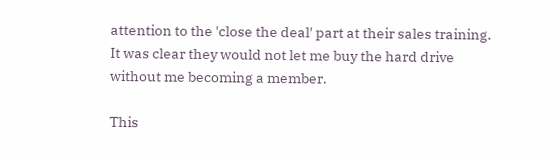attention to the 'close the deal' part at their sales training.
It was clear they would not let me buy the hard drive without me becoming a member.

This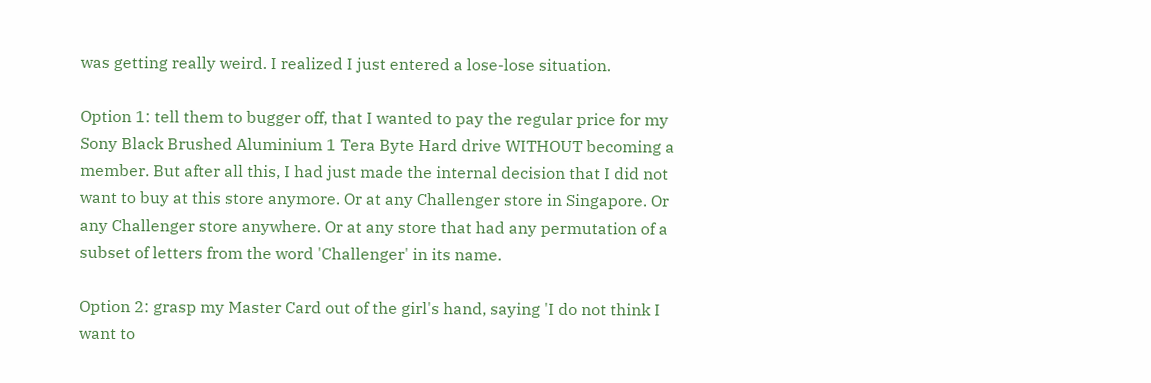was getting really weird. I realized I just entered a lose-lose situation.

Option 1: tell them to bugger off, that I wanted to pay the regular price for my Sony Black Brushed Aluminium 1 Tera Byte Hard drive WITHOUT becoming a member. But after all this, I had just made the internal decision that I did not want to buy at this store anymore. Or at any Challenger store in Singapore. Or any Challenger store anywhere. Or at any store that had any permutation of a subset of letters from the word 'Challenger' in its name.

Option 2: grasp my Master Card out of the girl's hand, saying 'I do not think I want to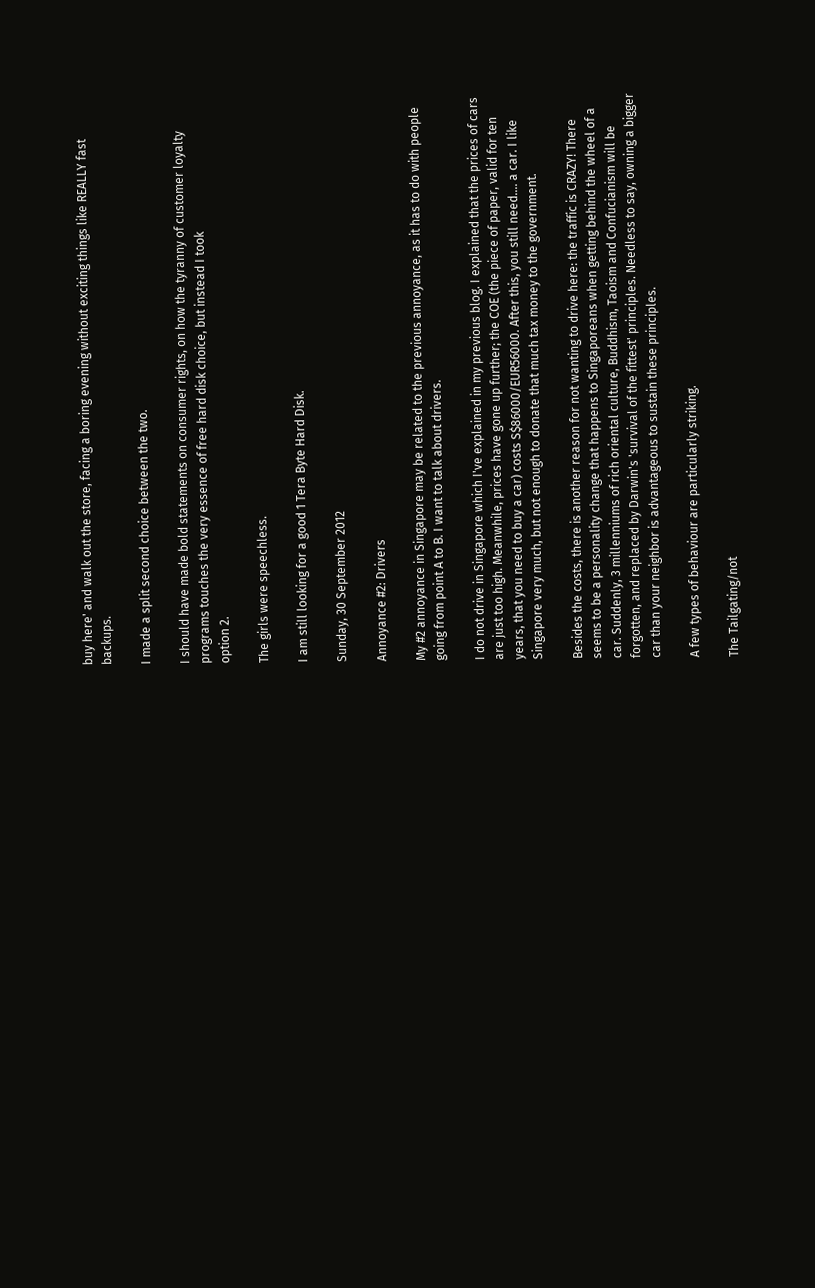buy here' and walk out the store, facing a boring evening without exciting things like REALLY fast backups.

I made a split second choice between the two.

I should have made bold statements on consumer rights, on how the tyranny of customer loyalty programs touches the very essence of free hard disk choice, but instead I took
option 2.

The girls were speechless.

I am still looking for a good 1 Tera Byte Hard Disk.

Sunday, 30 September 2012

Annoyance #2: Drivers

My #2 annoyance in Singapore may be related to the previous annoyance, as it has to do with people going from point A to B. I want to talk about drivers.

I do not drive in Singapore which I've explained in my previous blog. I explained that the prices of cars are just too high. Meanwhile, prices have gone up further; the COE (the piece of paper, valid for ten years, that you need to buy a car) costs S$86000/EUR56000. After this, you still need.... a car. I like Singapore very much, but not enough to donate that much tax money to the government.

Besides the costs, there is another reason for not wanting to drive here: the traffic is CRAZY! There seems to be a personality change that happens to Singaporeans when getting behind the wheel of a car. Suddenly, 3 millenniums of rich oriental culture, Buddhism, Taoism and Confucianism will be forgotten, and replaced by Darwin's 'survival of the fittest' principles. Needless to say, owning a bigger car than your neighbor is advantageous to sustain these principles.

A few types of behaviour are particularly striking.

The Tailgating/not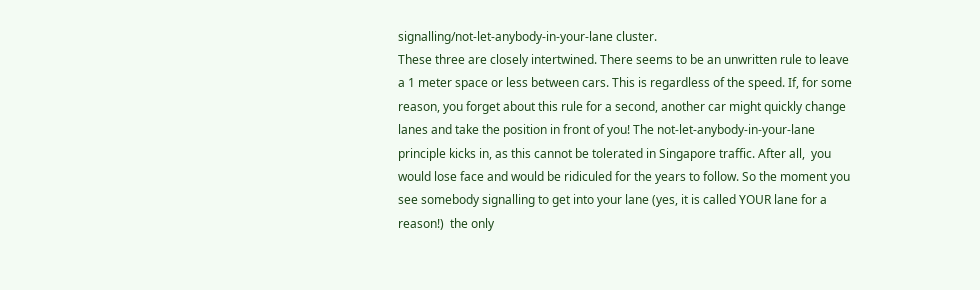signalling/not-let-anybody-in-your-lane cluster.
These three are closely intertwined. There seems to be an unwritten rule to leave a 1 meter space or less between cars. This is regardless of the speed. If, for some reason, you forget about this rule for a second, another car might quickly change lanes and take the position in front of you! The not-let-anybody-in-your-lane principle kicks in, as this cannot be tolerated in Singapore traffic. After all,  you would lose face and would be ridiculed for the years to follow. So the moment you see somebody signalling to get into your lane (yes, it is called YOUR lane for a reason!)  the only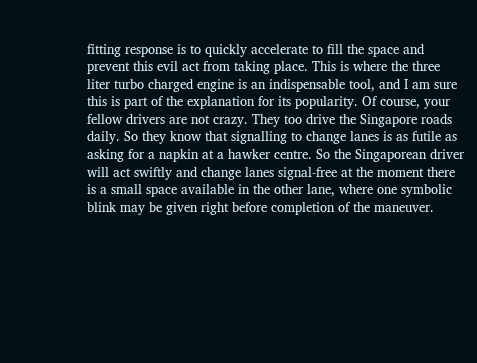fitting response is to quickly accelerate to fill the space and prevent this evil act from taking place. This is where the three liter turbo charged engine is an indispensable tool, and I am sure this is part of the explanation for its popularity. Of course, your fellow drivers are not crazy. They too drive the Singapore roads daily. So they know that signalling to change lanes is as futile as asking for a napkin at a hawker centre. So the Singaporean driver will act swiftly and change lanes signal-free at the moment there is a small space available in the other lane, where one symbolic blink may be given right before completion of the maneuver.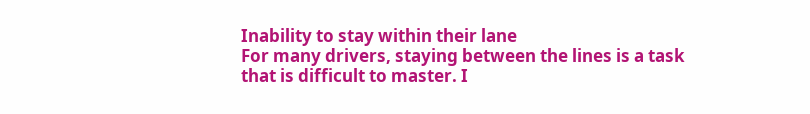Inability to stay within their lane
For many drivers, staying between the lines is a task that is difficult to master. I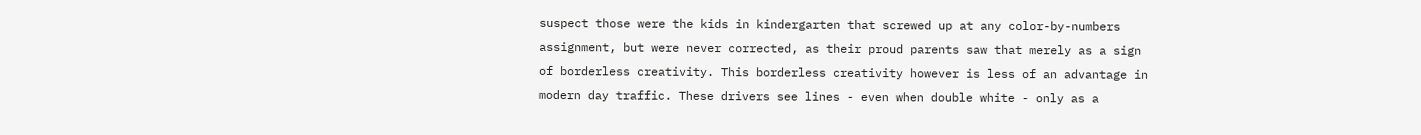suspect those were the kids in kindergarten that screwed up at any color-by-numbers assignment, but were never corrected, as their proud parents saw that merely as a sign of borderless creativity. This borderless creativity however is less of an advantage in modern day traffic. These drivers see lines - even when double white - only as a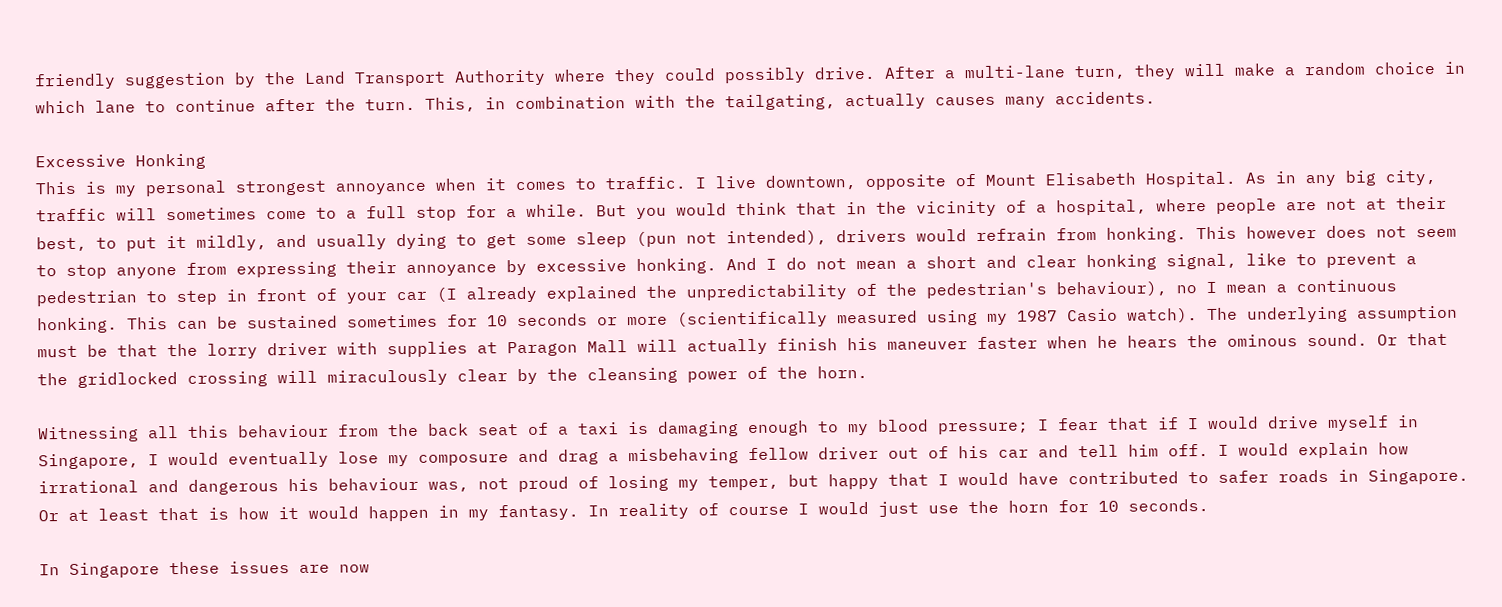friendly suggestion by the Land Transport Authority where they could possibly drive. After a multi-lane turn, they will make a random choice in which lane to continue after the turn. This, in combination with the tailgating, actually causes many accidents.

Excessive Honking
This is my personal strongest annoyance when it comes to traffic. I live downtown, opposite of Mount Elisabeth Hospital. As in any big city, traffic will sometimes come to a full stop for a while. But you would think that in the vicinity of a hospital, where people are not at their best, to put it mildly, and usually dying to get some sleep (pun not intended), drivers would refrain from honking. This however does not seem to stop anyone from expressing their annoyance by excessive honking. And I do not mean a short and clear honking signal, like to prevent a pedestrian to step in front of your car (I already explained the unpredictability of the pedestrian's behaviour), no I mean a continuous honking. This can be sustained sometimes for 10 seconds or more (scientifically measured using my 1987 Casio watch). The underlying assumption must be that the lorry driver with supplies at Paragon Mall will actually finish his maneuver faster when he hears the ominous sound. Or that the gridlocked crossing will miraculously clear by the cleansing power of the horn.

Witnessing all this behaviour from the back seat of a taxi is damaging enough to my blood pressure; I fear that if I would drive myself in Singapore, I would eventually lose my composure and drag a misbehaving fellow driver out of his car and tell him off. I would explain how irrational and dangerous his behaviour was, not proud of losing my temper, but happy that I would have contributed to safer roads in Singapore. Or at least that is how it would happen in my fantasy. In reality of course I would just use the horn for 10 seconds.

In Singapore these issues are now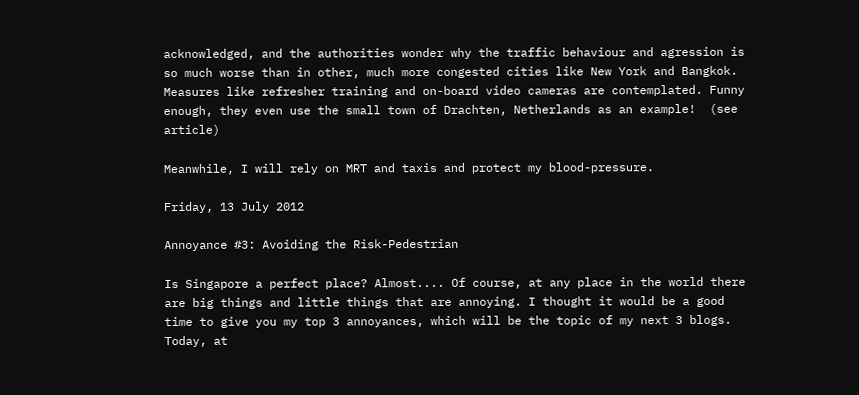acknowledged, and the authorities wonder why the traffic behaviour and agression is so much worse than in other, much more congested cities like New York and Bangkok. Measures like refresher training and on-board video cameras are contemplated. Funny enough, they even use the small town of Drachten, Netherlands as an example!  (see article)

Meanwhile, I will rely on MRT and taxis and protect my blood-pressure.

Friday, 13 July 2012

Annoyance #3: Avoiding the Risk-Pedestrian

Is Singapore a perfect place? Almost.... Of course, at any place in the world there are big things and little things that are annoying. I thought it would be a good time to give you my top 3 annoyances, which will be the topic of my next 3 blogs. Today, at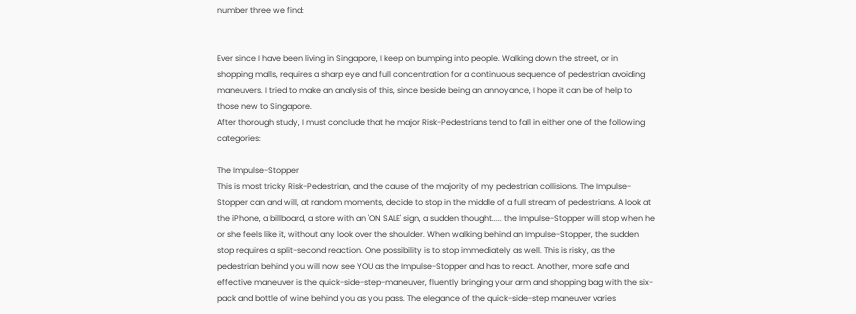number three we find:


Ever since I have been living in Singapore, I keep on bumping into people. Walking down the street, or in shopping malls, requires a sharp eye and full concentration for a continuous sequence of pedestrian avoiding maneuvers. I tried to make an analysis of this, since beside being an annoyance, I hope it can be of help to those new to Singapore.
After thorough study, I must conclude that he major Risk-Pedestrians tend to fall in either one of the following categories:

The Impulse-Stopper
This is most tricky Risk-Pedestrian, and the cause of the majority of my pedestrian collisions. The Impulse-Stopper can and will, at random moments, decide to stop in the middle of a full stream of pedestrians. A look at the iPhone, a billboard, a store with an 'ON SALE' sign, a sudden thought..... the Impulse-Stopper will stop when he or she feels like it, without any look over the shoulder. When walking behind an Impulse-Stopper, the sudden stop requires a split-second reaction. One possibility is to stop immediately as well. This is risky, as the pedestrian behind you will now see YOU as the Impulse-Stopper and has to react. Another, more safe and effective maneuver is the quick-side-step-maneuver, fluently bringing your arm and shopping bag with the six-pack and bottle of wine behind you as you pass. The elegance of the quick-side-step maneuver varies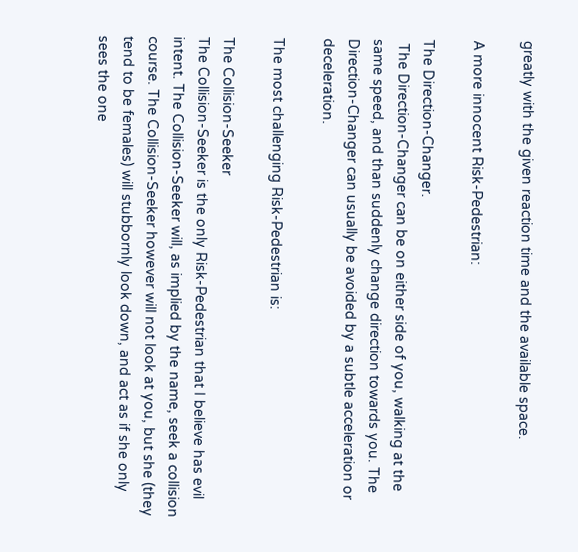greatly with the given reaction time and the available space.

A more innocent Risk-Pedestrian:

The Direction-Changer.
 The Direction-Changer can be on either side of you, walking at the same speed, and than suddenly change direction towards you. The Direction-Changer can usually be avoided by a subtle acceleration or deceleration.

The most challenging Risk-Pedestrian is:

The Collision-Seeker
The Collision-Seeker is the only Risk-Pedestrian that I believe has evil intent. The Collision-Seeker will, as implied by the name, seek a collision course. The Collision-Seeker however will not look at you, but she (they tend to be females) will stubbornly look down, and act as if she only sees the one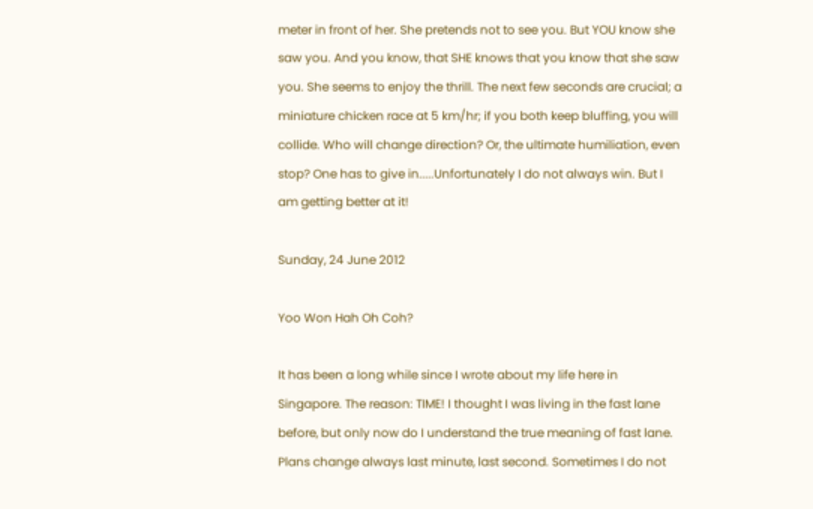meter in front of her. She pretends not to see you. But YOU know she saw you. And you know, that SHE knows that you know that she saw you. She seems to enjoy the thrill. The next few seconds are crucial; a miniature chicken race at 5 km/hr; if you both keep bluffing, you will collide. Who will change direction? Or, the ultimate humiliation, even stop? One has to give in.....Unfortunately I do not always win. But I am getting better at it!

Sunday, 24 June 2012

Yoo Won Hah Oh Coh?

It has been a long while since I wrote about my life here in Singapore. The reason: TIME! I thought I was living in the fast lane before, but only now do I understand the true meaning of fast lane. Plans change always last minute, last second. Sometimes I do not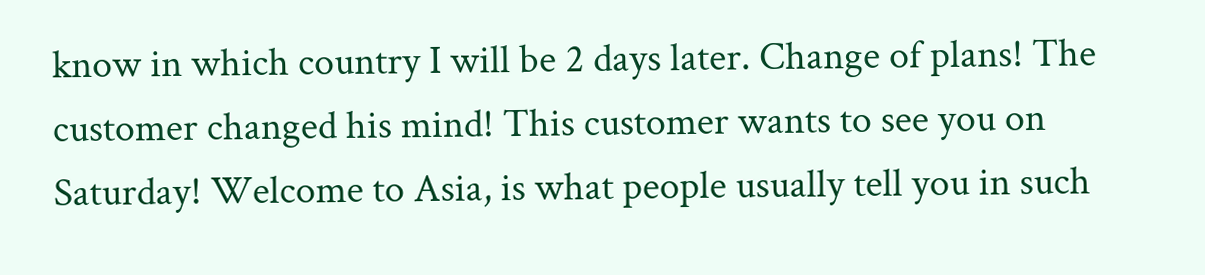know in which country I will be 2 days later. Change of plans! The customer changed his mind! This customer wants to see you on Saturday! Welcome to Asia, is what people usually tell you in such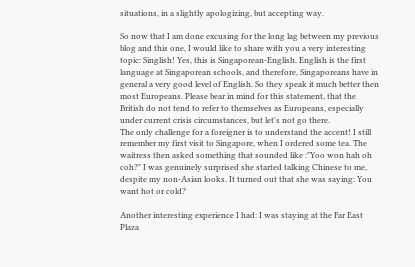situations, in a slightly apologizing, but accepting way.

So now that I am done excusing for the long lag between my previous blog and this one, I would like to share with you a very interesting topic: Singlish! Yes, this is Singaporean-English. English is the first language at Singaporean schools, and therefore, Singaporeans have in general a very good level of English. So they speak it much better then most Europeans. Please bear in mind for this statement, that the British do not tend to refer to themselves as Europeans, especially under current crisis circumstances, but let's not go there.
The only challenge for a foreigner is to understand the accent! I still remember my first visit to Singapore, when I ordered some tea. The waitress then asked something that sounded like :"Yoo won hah oh coh?" I was genuinely surprised she started talking Chinese to me, despite my non-Asian looks. It turned out that she was saying: You want hot or cold?

Another interesting experience I had: I was staying at the Far East Plaza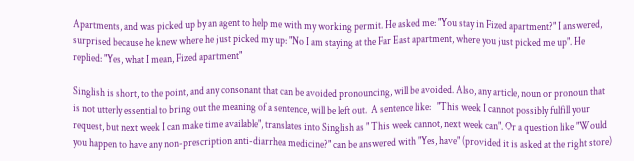Apartments, and was picked up by an agent to help me with my working permit. He asked me: "You stay in Fized apartment?" I answered, surprised because he knew where he just picked my up: "No I am staying at the Far East apartment, where you just picked me up". He replied: "Yes, what I mean, Fized apartment"

Singlish is short, to the point, and any consonant that can be avoided pronouncing, will be avoided. Also, any article, noun or pronoun that is not utterly essential to bring out the meaning of a sentence, will be left out.  A sentence like:   "This week I cannot possibly fulfill your request, but next week I can make time available", translates into Singlish as " This week cannot, next week can". Or a question like "Would you happen to have any non-prescription anti-diarrhea medicine?" can be answered with "Yes, have" (provided it is asked at the right store)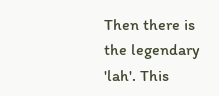Then there is the legendary 'lah'. This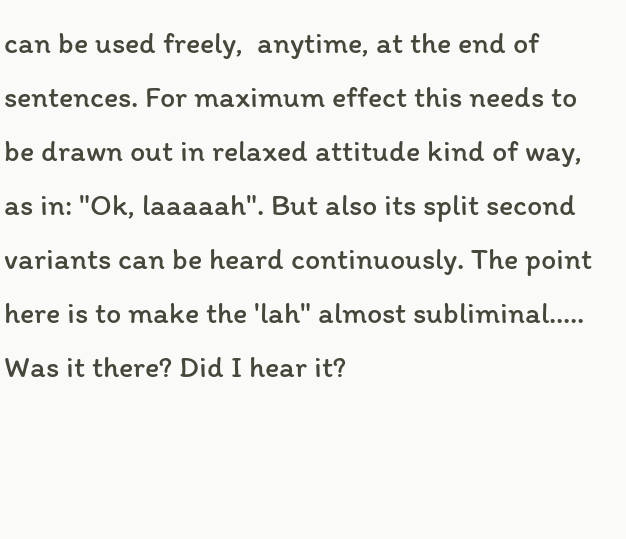can be used freely,  anytime, at the end of sentences. For maximum effect this needs to be drawn out in relaxed attitude kind of way, as in: "Ok, laaaaah". But also its split second variants can be heard continuously. The point here is to make the 'lah" almost subliminal..... Was it there? Did I hear it?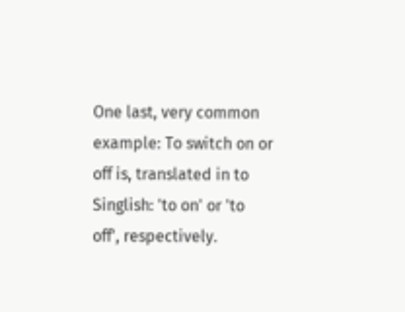One last, very common example: To switch on or off is, translated in to Singlish: 'to on' or 'to off', respectively.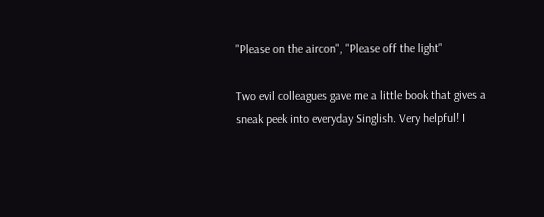"Please on the aircon", "Please off the light"

Two evil colleagues gave me a little book that gives a sneak peek into everyday Singlish. Very helpful! I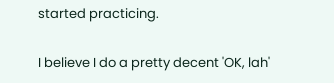started practicing.

I believe I do a pretty decent 'OK, lah'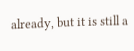already, but it is still a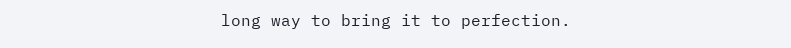long way to bring it to perfection.